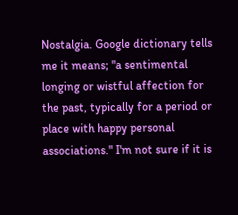Nostalgia. Google dictionary tells me it means; "a sentimental longing or wistful affection for the past, typically for a period or place with happy personal associations." I'm not sure if it is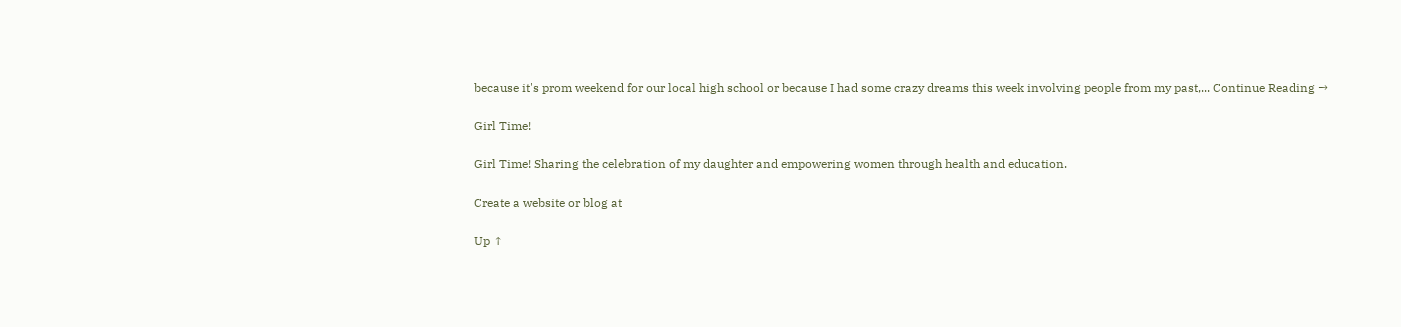because it's prom weekend for our local high school or because I had some crazy dreams this week involving people from my past,... Continue Reading →

Girl Time!

Girl Time! Sharing the celebration of my daughter and empowering women through health and education.

Create a website or blog at

Up ↑